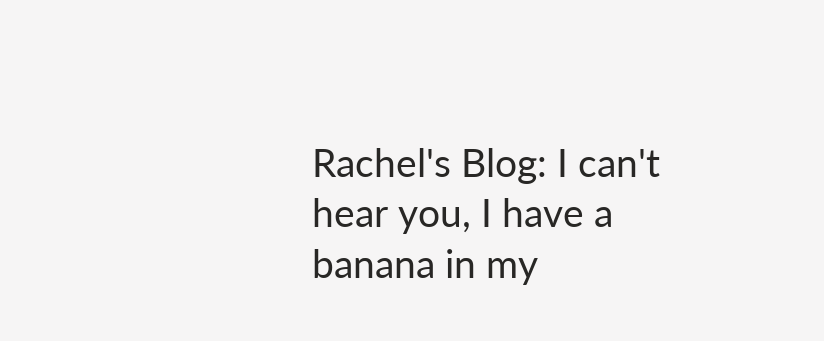Rachel's Blog: I can't hear you, I have a banana in my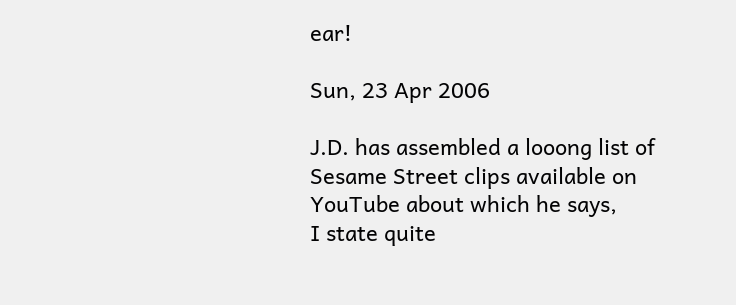ear!

Sun, 23 Apr 2006

J.D. has assembled a looong list of Sesame Street clips available on YouTube about which he says,
I state quite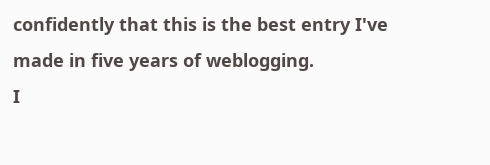confidently that this is the best entry I've made in five years of weblogging.
I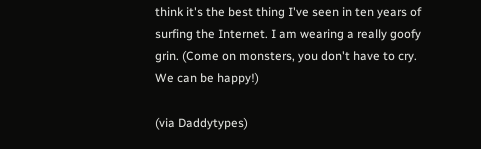think it's the best thing I've seen in ten years of surfing the Internet. I am wearing a really goofy grin. (Come on monsters, you don't have to cry. We can be happy!)

(via Daddytypes)